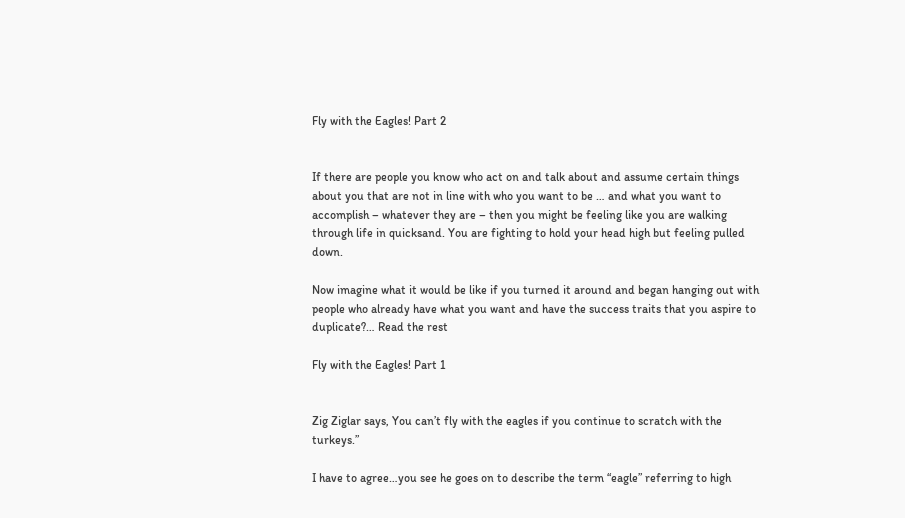Fly with the Eagles! Part 2


If there are people you know who act on and talk about and assume certain things about you that are not in line with who you want to be … and what you want to accomplish – whatever they are – then you might be feeling like you are walking through life in quicksand. You are fighting to hold your head high but feeling pulled down.

Now imagine what it would be like if you turned it around and began hanging out with people who already have what you want and have the success traits that you aspire to duplicate?… Read the rest

Fly with the Eagles! Part 1


Zig Ziglar says, You can’t fly with the eagles if you continue to scratch with the turkeys.”

I have to agree…you see he goes on to describe the term “eagle” referring to high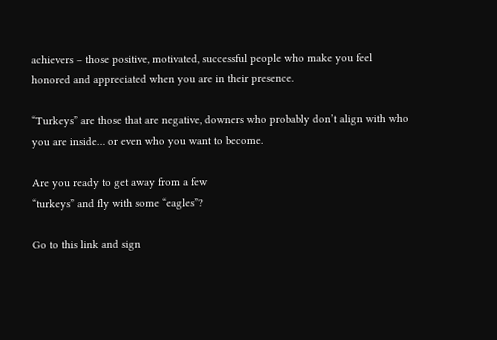achievers – those positive, motivated, successful people who make you feel honored and appreciated when you are in their presence.

“Turkeys” are those that are negative, downers who probably don’t align with who you are inside… or even who you want to become.

Are you ready to get away from a few
“turkeys” and fly with some “eagles”?

Go to this link and sign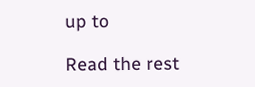up to

Read the rest